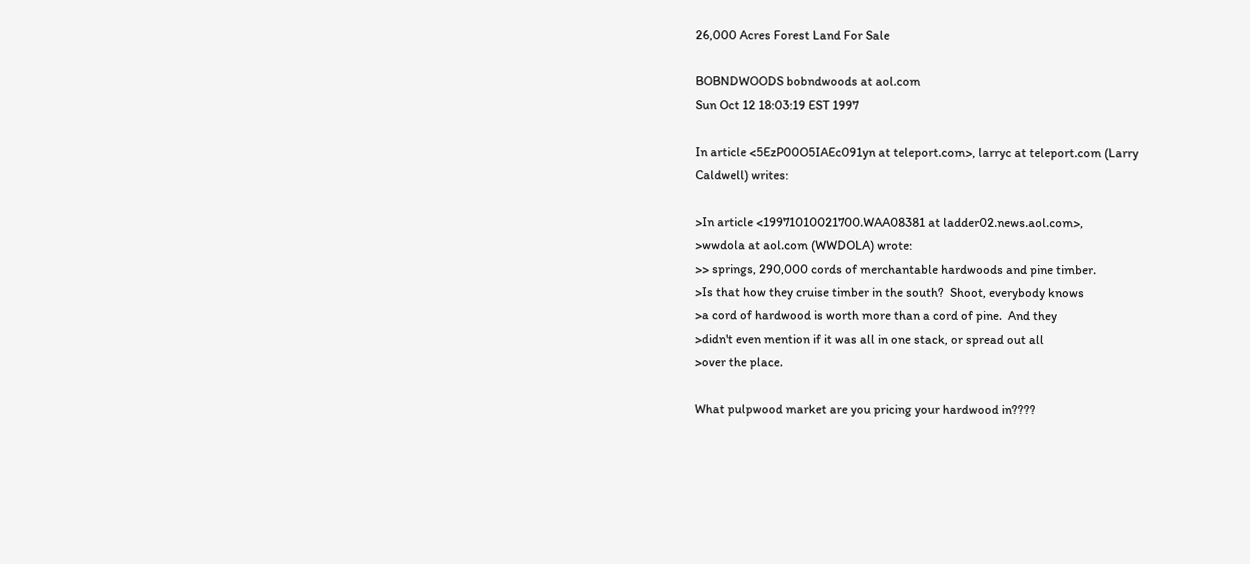26,000 Acres Forest Land For Sale

BOBNDWOODS bobndwoods at aol.com
Sun Oct 12 18:03:19 EST 1997

In article <5EzP00O5IAEc091yn at teleport.com>, larryc at teleport.com (Larry
Caldwell) writes:

>In article <19971010021700.WAA08381 at ladder02.news.aol.com>,
>wwdola at aol.com (WWDOLA) wrote:
>> springs, 290,000 cords of merchantable hardwoods and pine timber.
>Is that how they cruise timber in the south?  Shoot, everybody knows
>a cord of hardwood is worth more than a cord of pine.  And they
>didn't even mention if it was all in one stack, or spread out all
>over the place.

What pulpwood market are you pricing your hardwood in????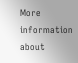More information about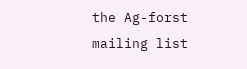the Ag-forst mailing list